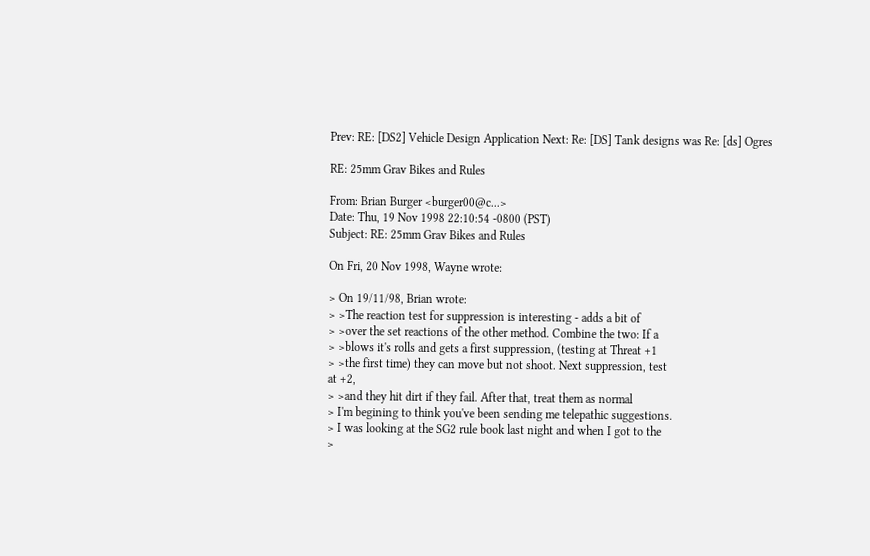Prev: RE: [DS2] Vehicle Design Application Next: Re: [DS] Tank designs was Re: [ds] Ogres

RE: 25mm Grav Bikes and Rules

From: Brian Burger <burger00@c...>
Date: Thu, 19 Nov 1998 22:10:54 -0800 (PST)
Subject: RE: 25mm Grav Bikes and Rules

On Fri, 20 Nov 1998, Wayne wrote:

> On 19/11/98, Brian wrote:
> >The reaction test for suppression is interesting - adds a bit of
> >over the set reactions of the other method. Combine the two: If a
> >blows it's rolls and gets a first suppression, (testing at Threat +1
> >the first time) they can move but not shoot. Next suppression, test
at +2,
> >and they hit dirt if they fail. After that, treat them as normal
> I'm begining to think you've been sending me telepathic suggestions.
> I was looking at the SG2 rule book last night and when I got to the
>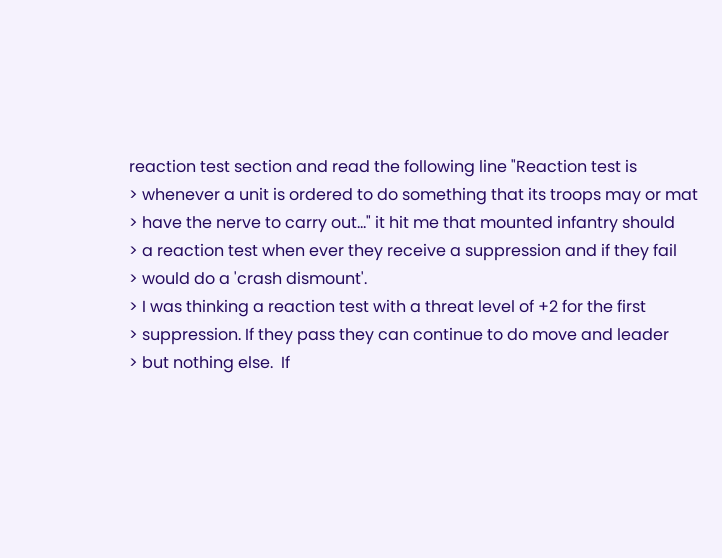reaction test section and read the following line "Reaction test is
> whenever a unit is ordered to do something that its troops may or mat
> have the nerve to carry out..." it hit me that mounted infantry should
> a reaction test when ever they receive a suppression and if they fail
> would do a 'crash dismount'.
> I was thinking a reaction test with a threat level of +2 for the first
> suppression. If they pass they can continue to do move and leader
> but nothing else.  If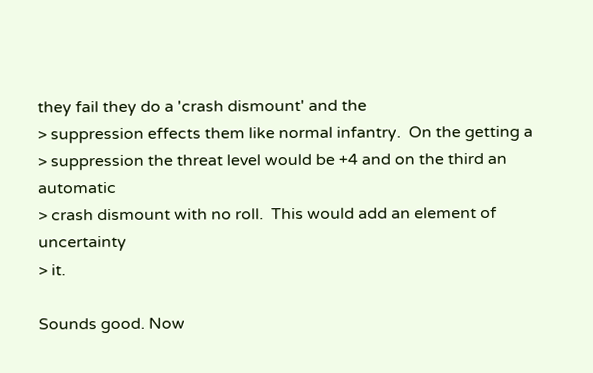they fail they do a 'crash dismount' and the
> suppression effects them like normal infantry.  On the getting a
> suppression the threat level would be +4 and on the third an automatic
> crash dismount with no roll.  This would add an element of uncertainty
> it.

Sounds good. Now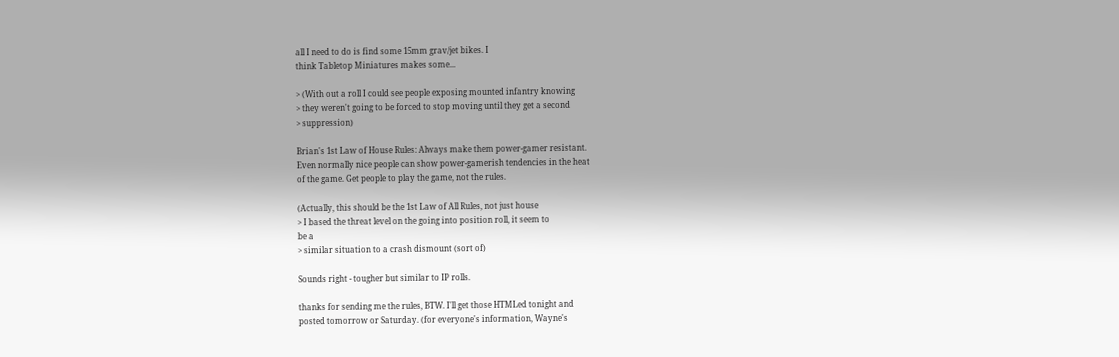all I need to do is find some 15mm grav/jet bikes. I
think Tabletop Miniatures makes some...

> (With out a roll I could see people exposing mounted infantry knowing
> they weren't going to be forced to stop moving until they get a second
> suppression)

Brian's 1st Law of House Rules: Always make them power-gamer resistant.
Even normally nice people can show power-gamerish tendencies in the heat
of the game. Get people to play the game, not the rules.

(Actually, this should be the 1st Law of All Rules, not just house
> I based the threat level on the going into position roll, it seem to
be a
> similar situation to a crash dismount (sort of)

Sounds right - tougher but similar to IP rolls.

thanks for sending me the rules, BTW. I'll get those HTMLed tonight and
posted tomorrow or Saturday. (for everyone's information, Wayne's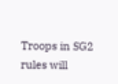Troops in SG2 rules will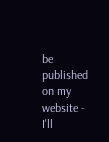be published on my website - I'll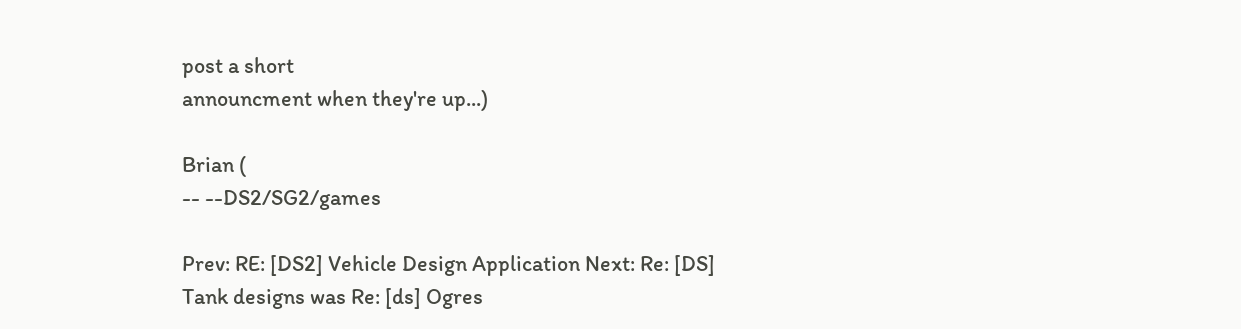post a short
announcment when they're up...)

Brian (
-- --DS2/SG2/games

Prev: RE: [DS2] Vehicle Design Application Next: Re: [DS] Tank designs was Re: [ds] Ogres